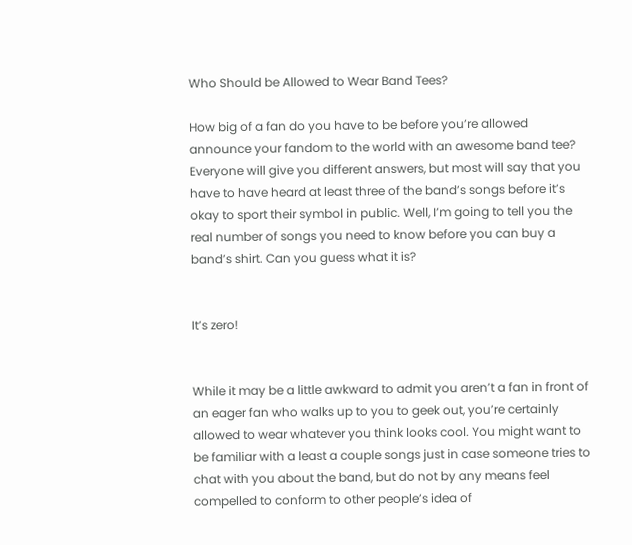Who Should be Allowed to Wear Band Tees?

How big of a fan do you have to be before you’re allowed announce your fandom to the world with an awesome band tee? Everyone will give you different answers, but most will say that you have to have heard at least three of the band’s songs before it’s okay to sport their symbol in public. Well, I’m going to tell you the real number of songs you need to know before you can buy a band’s shirt. Can you guess what it is?


It’s zero!


While it may be a little awkward to admit you aren’t a fan in front of an eager fan who walks up to you to geek out, you’re certainly allowed to wear whatever you think looks cool. You might want to be familiar with a least a couple songs just in case someone tries to chat with you about the band, but do not by any means feel compelled to conform to other people’s idea of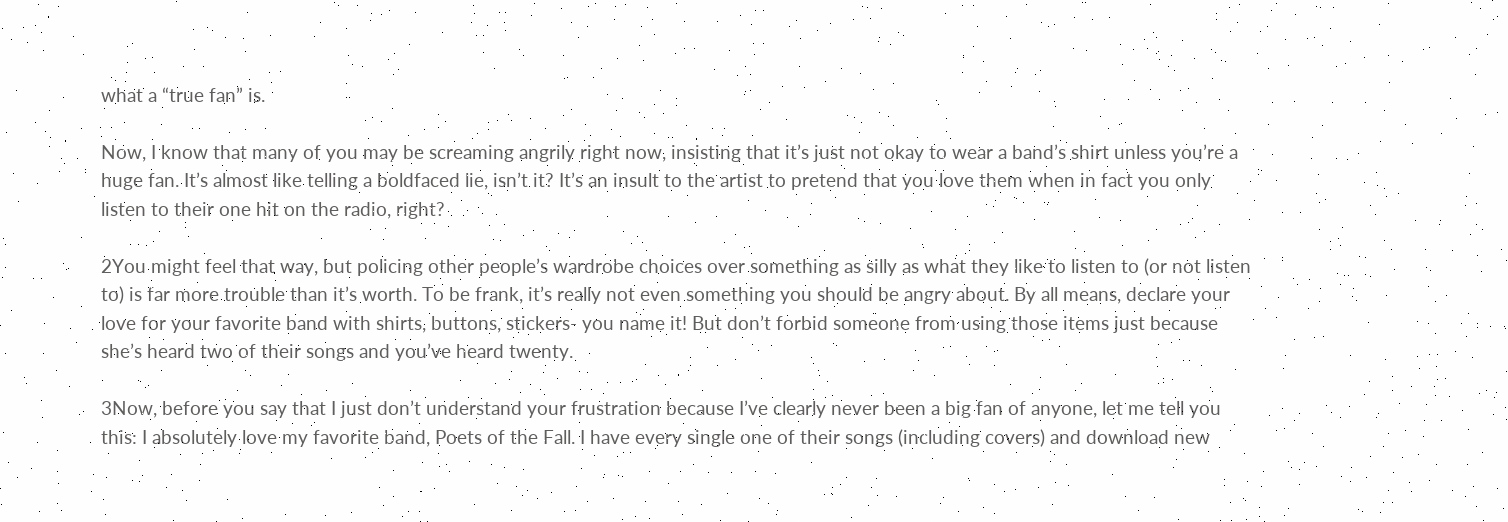what a “true fan” is.

Now, I know that many of you may be screaming angrily right now, insisting that it’s just not okay to wear a band’s shirt unless you’re a huge fan. It’s almost like telling a boldfaced lie, isn’t it? It’s an insult to the artist to pretend that you love them when in fact you only listen to their one hit on the radio, right?

2You might feel that way, but policing other people’s wardrobe choices over something as silly as what they like to listen to (or not listen to) is far more trouble than it’s worth. To be frank, it’s really not even something you should be angry about. By all means, declare your love for your favorite band with shirts, buttons, stickers- you name it! But don’t forbid someone from using those items just because she’s heard two of their songs and you’ve heard twenty.

3Now, before you say that I just don’t understand your frustration because I’ve clearly never been a big fan of anyone, let me tell you this: I absolutely love my favorite band, Poets of the Fall. I have every single one of their songs (including covers) and download new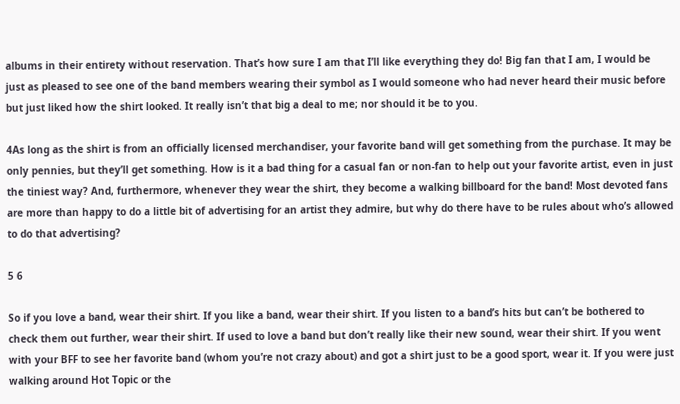albums in their entirety without reservation. That’s how sure I am that I’ll like everything they do! Big fan that I am, I would be just as pleased to see one of the band members wearing their symbol as I would someone who had never heard their music before but just liked how the shirt looked. It really isn’t that big a deal to me; nor should it be to you.

4As long as the shirt is from an officially licensed merchandiser, your favorite band will get something from the purchase. It may be only pennies, but they’ll get something. How is it a bad thing for a casual fan or non-fan to help out your favorite artist, even in just the tiniest way? And, furthermore, whenever they wear the shirt, they become a walking billboard for the band! Most devoted fans are more than happy to do a little bit of advertising for an artist they admire, but why do there have to be rules about who’s allowed to do that advertising?

5 6

So if you love a band, wear their shirt. If you like a band, wear their shirt. If you listen to a band’s hits but can’t be bothered to check them out further, wear their shirt. If used to love a band but don’t really like their new sound, wear their shirt. If you went with your BFF to see her favorite band (whom you’re not crazy about) and got a shirt just to be a good sport, wear it. If you were just walking around Hot Topic or the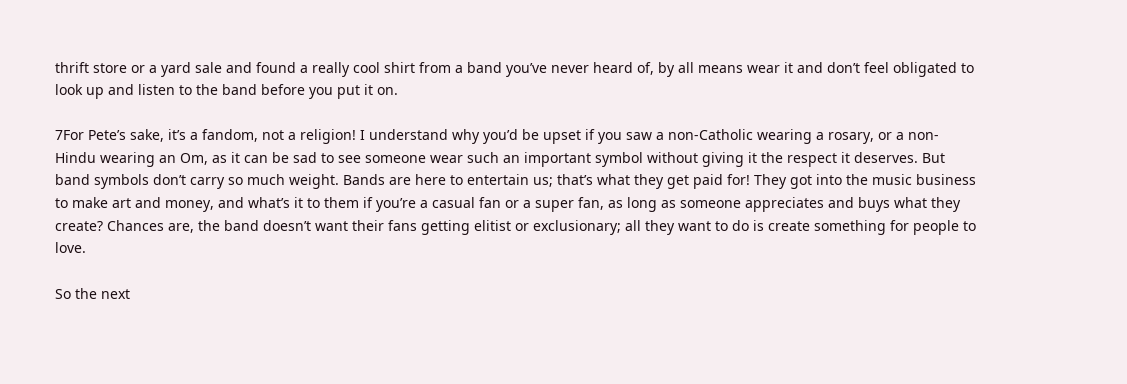thrift store or a yard sale and found a really cool shirt from a band you’ve never heard of, by all means wear it and don’t feel obligated to look up and listen to the band before you put it on.

7For Pete’s sake, it’s a fandom, not a religion! I understand why you’d be upset if you saw a non-Catholic wearing a rosary, or a non-Hindu wearing an Om, as it can be sad to see someone wear such an important symbol without giving it the respect it deserves. But band symbols don’t carry so much weight. Bands are here to entertain us; that’s what they get paid for! They got into the music business to make art and money, and what’s it to them if you’re a casual fan or a super fan, as long as someone appreciates and buys what they create? Chances are, the band doesn’t want their fans getting elitist or exclusionary; all they want to do is create something for people to love.

So the next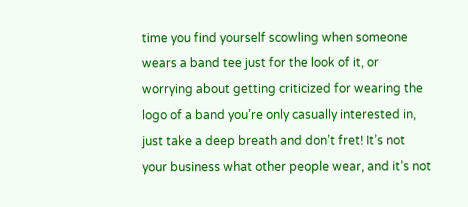time you find yourself scowling when someone wears a band tee just for the look of it, or worrying about getting criticized for wearing the logo of a band you’re only casually interested in, just take a deep breath and don’t fret! It’s not your business what other people wear, and it’s not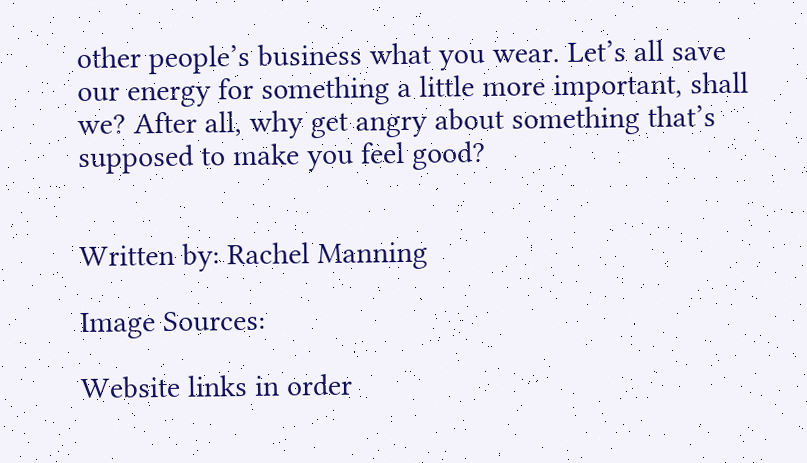other people’s business what you wear. Let’s all save our energy for something a little more important, shall we? After all, why get angry about something that’s supposed to make you feel good?


Written by: Rachel Manning

Image Sources:

Website links in order